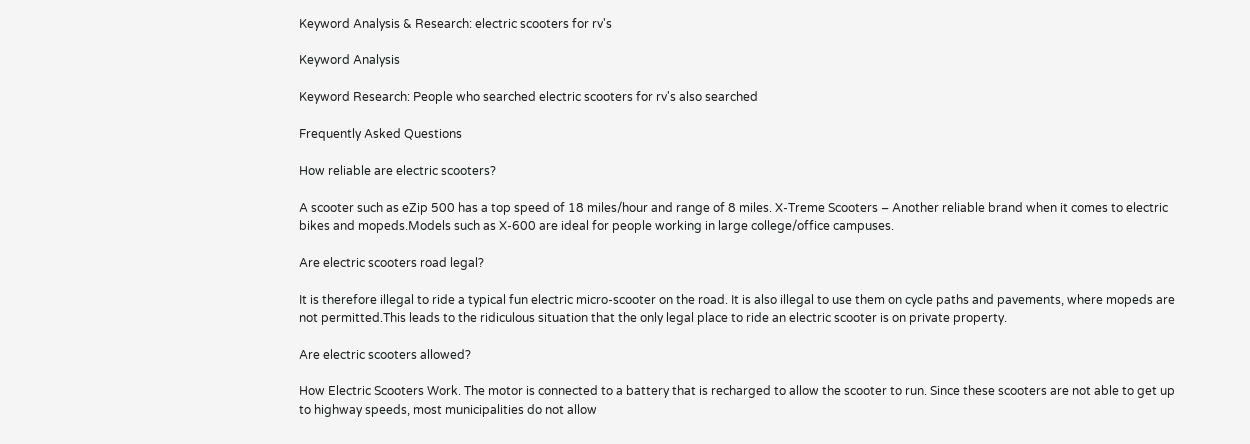Keyword Analysis & Research: electric scooters for rv's

Keyword Analysis

Keyword Research: People who searched electric scooters for rv's also searched

Frequently Asked Questions

How reliable are electric scooters?

A scooter such as eZip 500 has a top speed of 18 miles/hour and range of 8 miles. X-Treme Scooters – Another reliable brand when it comes to electric bikes and mopeds.Models such as X-600 are ideal for people working in large college/office campuses.

Are electric scooters road legal?

It is therefore illegal to ride a typical fun electric micro-scooter on the road. It is also illegal to use them on cycle paths and pavements, where mopeds are not permitted.This leads to the ridiculous situation that the only legal place to ride an electric scooter is on private property.

Are electric scooters allowed?

How Electric Scooters Work. The motor is connected to a battery that is recharged to allow the scooter to run. Since these scooters are not able to get up to highway speeds, most municipalities do not allow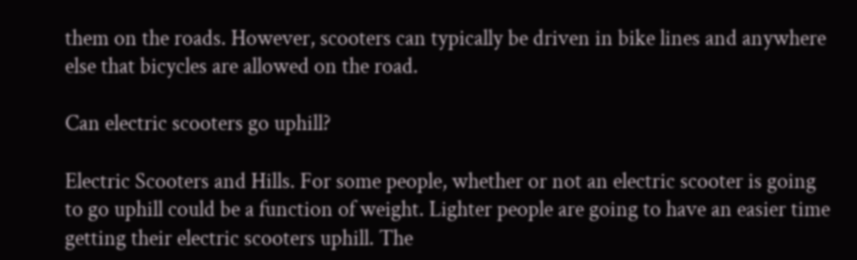them on the roads. However, scooters can typically be driven in bike lines and anywhere else that bicycles are allowed on the road.

Can electric scooters go uphill?

Electric Scooters and Hills. For some people, whether or not an electric scooter is going to go uphill could be a function of weight. Lighter people are going to have an easier time getting their electric scooters uphill. The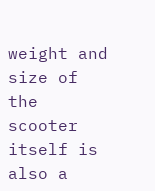weight and size of the scooter itself is also a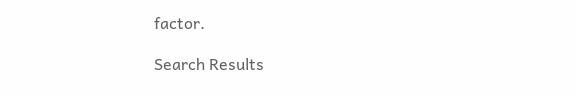factor.

Search Results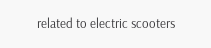related to electric scooters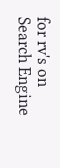for rv's on Search Engine